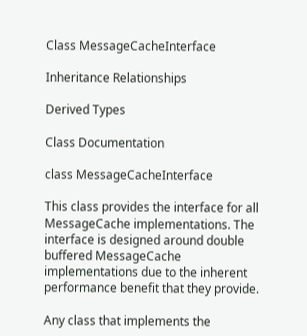Class MessageCacheInterface

Inheritance Relationships

Derived Types

Class Documentation

class MessageCacheInterface

This class provides the interface for all MessageCache implementations. The interface is designed around double buffered MessageCache implementations due to the inherent performance benefit that they provide.

Any class that implements the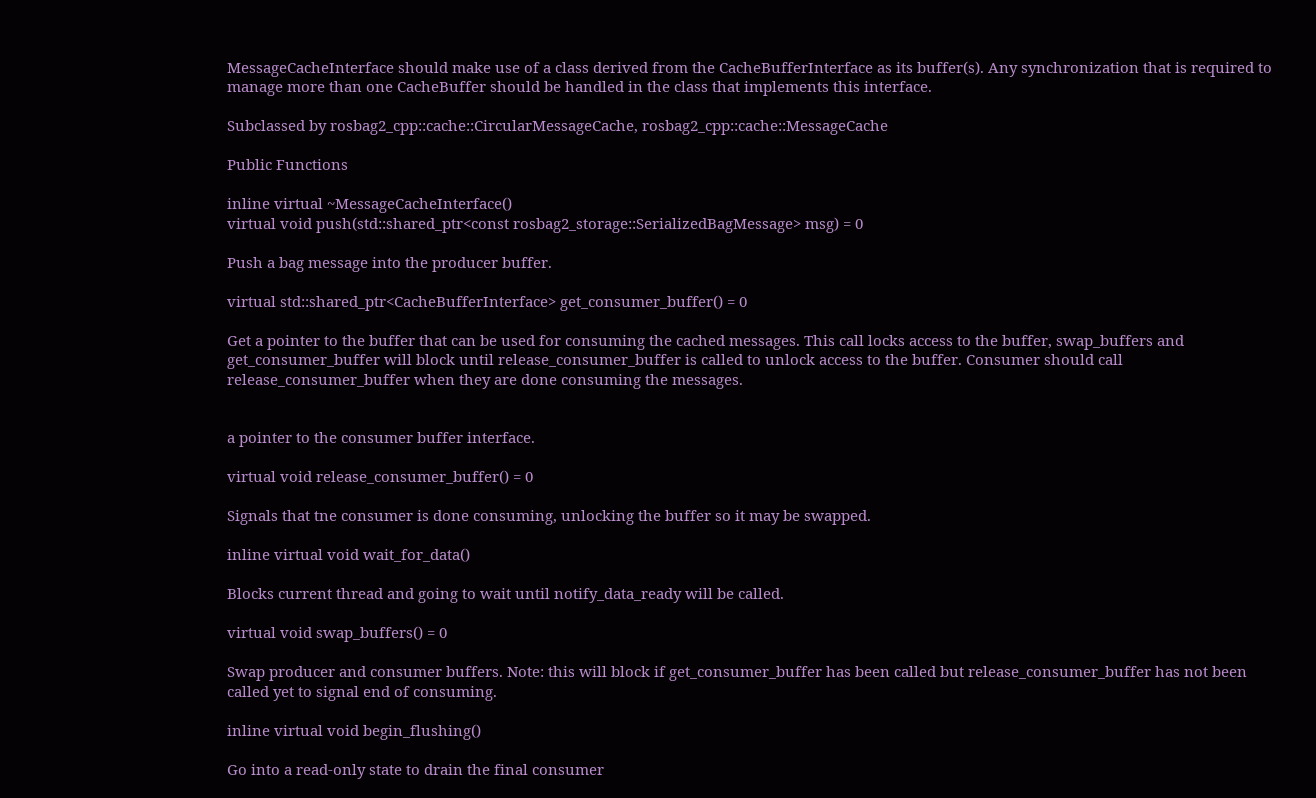MessageCacheInterface should make use of a class derived from the CacheBufferInterface as its buffer(s). Any synchronization that is required to manage more than one CacheBuffer should be handled in the class that implements this interface.

Subclassed by rosbag2_cpp::cache::CircularMessageCache, rosbag2_cpp::cache::MessageCache

Public Functions

inline virtual ~MessageCacheInterface()
virtual void push(std::shared_ptr<const rosbag2_storage::SerializedBagMessage> msg) = 0

Push a bag message into the producer buffer.

virtual std::shared_ptr<CacheBufferInterface> get_consumer_buffer() = 0

Get a pointer to the buffer that can be used for consuming the cached messages. This call locks access to the buffer, swap_buffers and get_consumer_buffer will block until release_consumer_buffer is called to unlock access to the buffer. Consumer should call release_consumer_buffer when they are done consuming the messages.


a pointer to the consumer buffer interface.

virtual void release_consumer_buffer() = 0

Signals that tne consumer is done consuming, unlocking the buffer so it may be swapped.

inline virtual void wait_for_data()

Blocks current thread and going to wait until notify_data_ready will be called.

virtual void swap_buffers() = 0

Swap producer and consumer buffers. Note: this will block if get_consumer_buffer has been called but release_consumer_buffer has not been called yet to signal end of consuming.

inline virtual void begin_flushing()

Go into a read-only state to drain the final consumer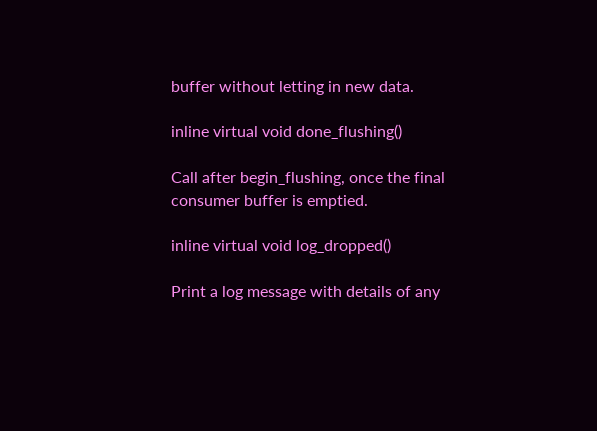buffer without letting in new data.

inline virtual void done_flushing()

Call after begin_flushing, once the final consumer buffer is emptied.

inline virtual void log_dropped()

Print a log message with details of any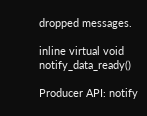dropped messages.

inline virtual void notify_data_ready()

Producer API: notify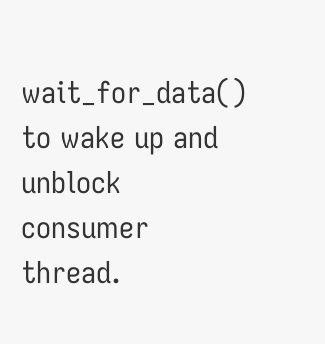wait_for_data() to wake up and unblock consumer thread.